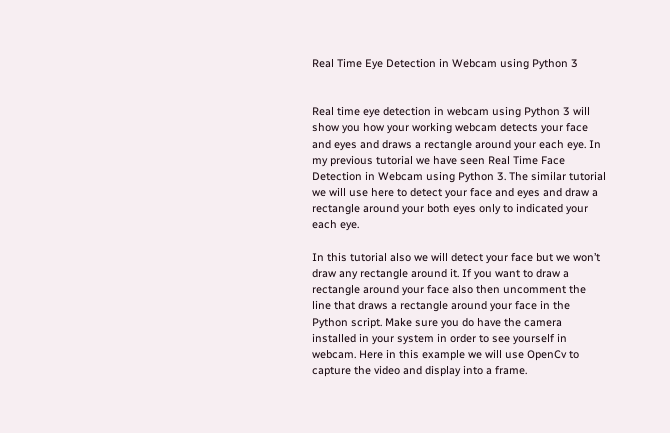Real Time Eye Detection in Webcam using Python 3


Real time eye detection in webcam using Python 3 will show you how your working webcam detects your face and eyes and draws a rectangle around your each eye. In my previous tutorial we have seen Real Time Face Detection in Webcam using Python 3. The similar tutorial we will use here to detect your face and eyes and draw a rectangle around your both eyes only to indicated your each eye.

In this tutorial also we will detect your face but we won’t draw any rectangle around it. If you want to draw a rectangle around your face also then uncomment the line that draws a rectangle around your face in the Python script. Make sure you do have the camera installed in your system in order to see yourself in webcam. Here in this example we will use OpenCv to capture the video and display into a frame.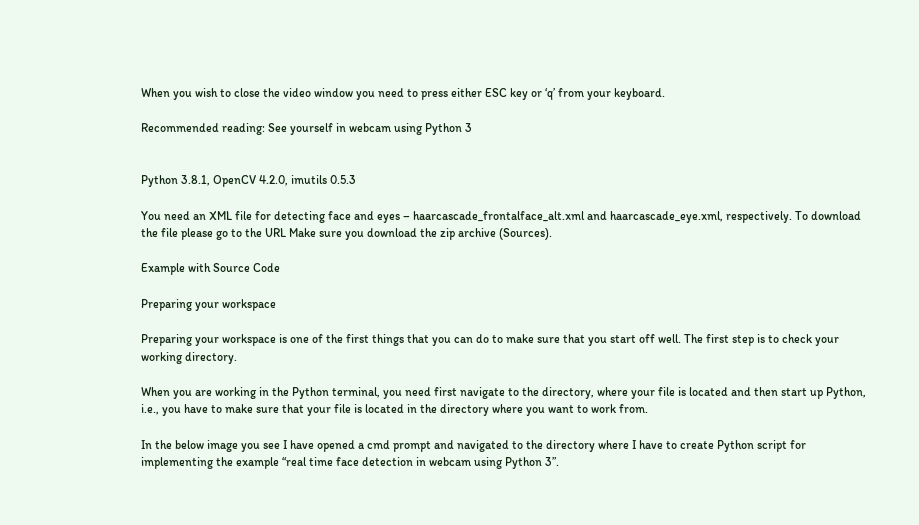When you wish to close the video window you need to press either ESC key or ‘q’ from your keyboard.

Recommended reading: See yourself in webcam using Python 3


Python 3.8.1, OpenCV 4.2.0, imutils 0.5.3

You need an XML file for detecting face and eyes – haarcascade_frontalface_alt.xml and haarcascade_eye.xml, respectively. To download the file please go to the URL Make sure you download the zip archive (Sources).

Example with Source Code

Preparing your workspace

Preparing your workspace is one of the first things that you can do to make sure that you start off well. The first step is to check your working directory.

When you are working in the Python terminal, you need first navigate to the directory, where your file is located and then start up Python, i.e., you have to make sure that your file is located in the directory where you want to work from.

In the below image you see I have opened a cmd prompt and navigated to the directory where I have to create Python script for implementing the example “real time face detection in webcam using Python 3”.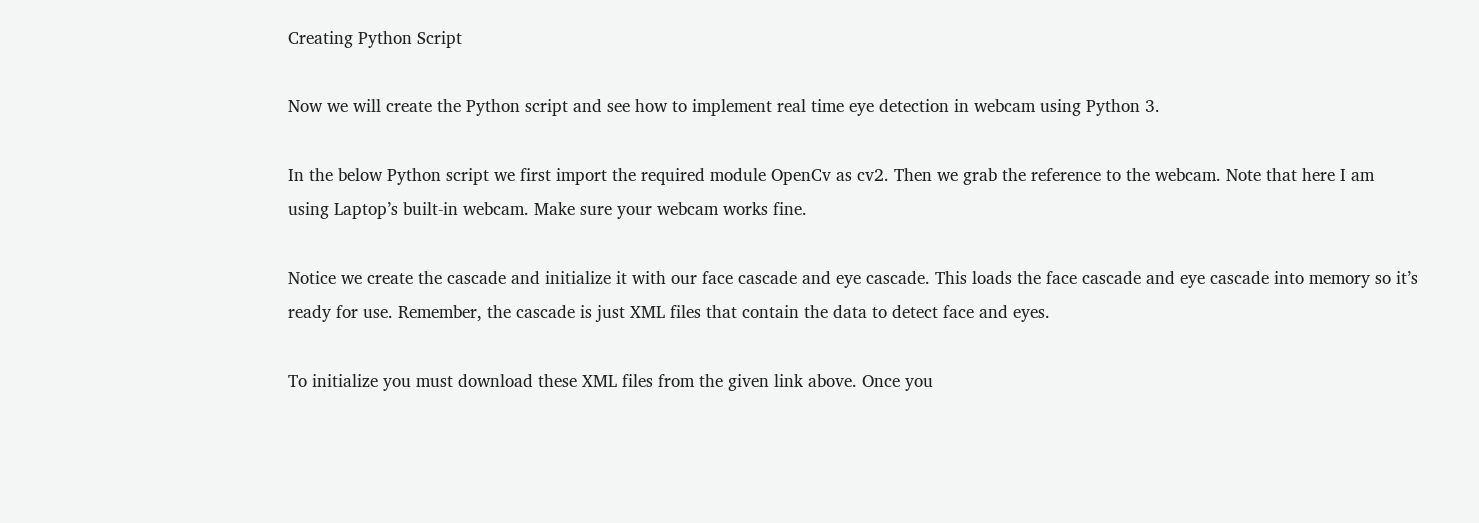Creating Python Script

Now we will create the Python script and see how to implement real time eye detection in webcam using Python 3.

In the below Python script we first import the required module OpenCv as cv2. Then we grab the reference to the webcam. Note that here I am using Laptop’s built-in webcam. Make sure your webcam works fine.

Notice we create the cascade and initialize it with our face cascade and eye cascade. This loads the face cascade and eye cascade into memory so it’s ready for use. Remember, the cascade is just XML files that contain the data to detect face and eyes.

To initialize you must download these XML files from the given link above. Once you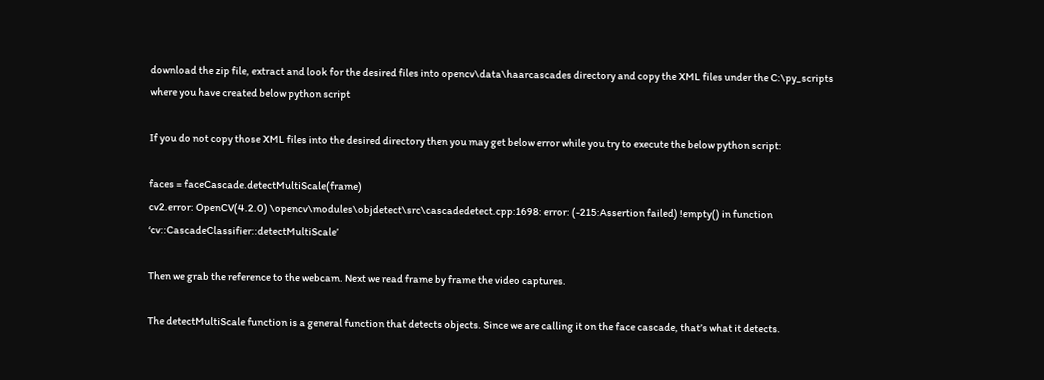download the zip file, extract and look for the desired files into opencv\data\haarcascades directory and copy the XML files under the C:\py_scripts where you have created below python script

If you do not copy those XML files into the desired directory then you may get below error while you try to execute the below python script:

faces = faceCascade.detectMultiScale(frame)
cv2.error: OpenCV(4.2.0) \opencv\modules\objdetect\src\cascadedetect.cpp:1698: error: (-215:Assertion failed) !empty() in function ‘cv::CascadeClassifier::detectMultiScale’

Then we grab the reference to the webcam. Next we read frame by frame the video captures.

The detectMultiScale function is a general function that detects objects. Since we are calling it on the face cascade, that’s what it detects.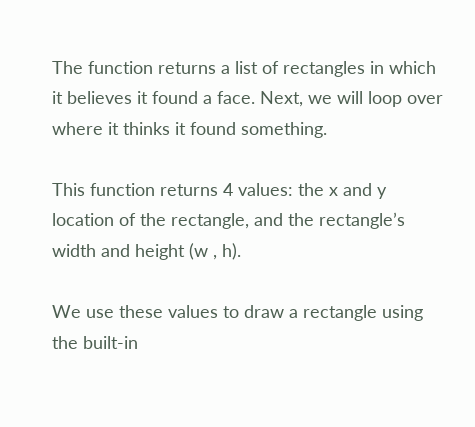The function returns a list of rectangles in which it believes it found a face. Next, we will loop over where it thinks it found something.

This function returns 4 values: the x and y location of the rectangle, and the rectangle’s width and height (w , h).

We use these values to draw a rectangle using the built-in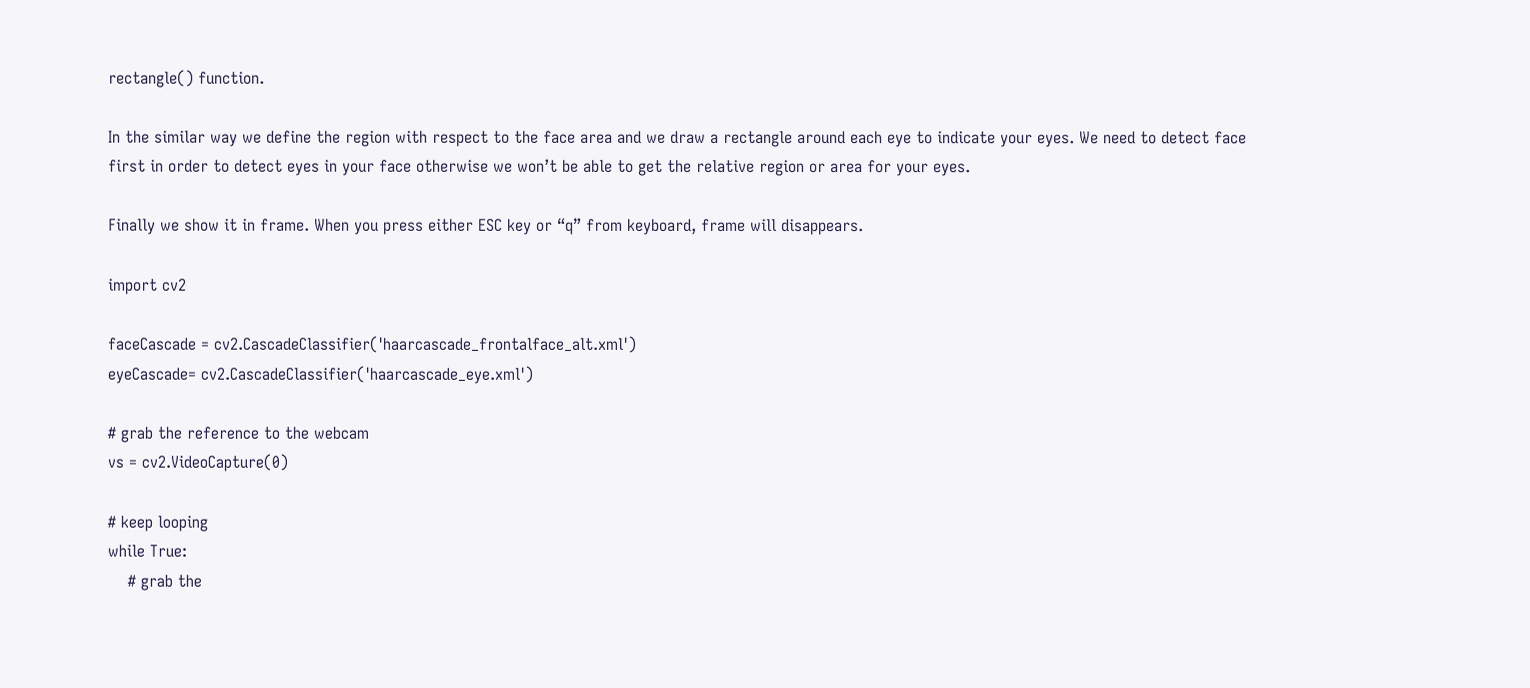rectangle() function.

In the similar way we define the region with respect to the face area and we draw a rectangle around each eye to indicate your eyes. We need to detect face first in order to detect eyes in your face otherwise we won’t be able to get the relative region or area for your eyes.

Finally we show it in frame. When you press either ESC key or “q” from keyboard, frame will disappears.

import cv2

faceCascade = cv2.CascadeClassifier('haarcascade_frontalface_alt.xml')
eyeCascade= cv2.CascadeClassifier('haarcascade_eye.xml')

# grab the reference to the webcam
vs = cv2.VideoCapture(0)

# keep looping
while True:
    # grab the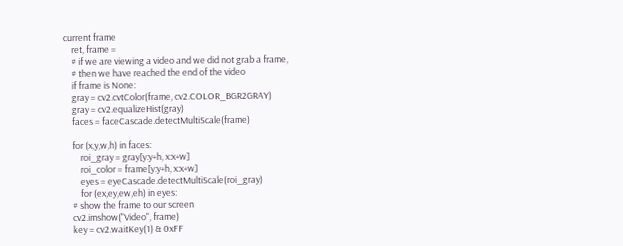current frame
    ret, frame =
    # if we are viewing a video and we did not grab a frame,
    # then we have reached the end of the video
    if frame is None:
    gray = cv2.cvtColor(frame, cv2.COLOR_BGR2GRAY)
    gray = cv2.equalizeHist(gray)
    faces = faceCascade.detectMultiScale(frame)

    for (x,y,w,h) in faces:
        roi_gray = gray[y:y+h, x:x+w]
        roi_color = frame[y:y+h, x:x+w]
        eyes = eyeCascade.detectMultiScale(roi_gray)
        for (ex,ey,ew,eh) in eyes:
    # show the frame to our screen
    cv2.imshow("Video", frame)
    key = cv2.waitKey(1) & 0xFF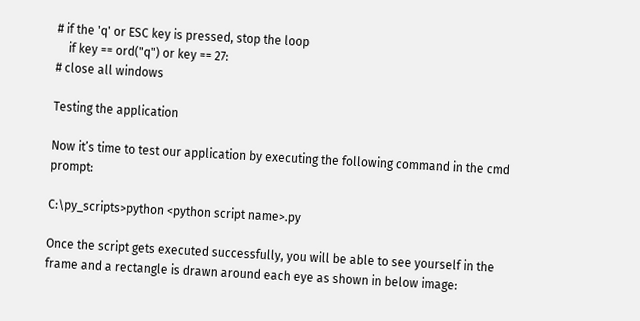# if the 'q' or ESC key is pressed, stop the loop
    if key == ord("q") or key == 27:
# close all windows

Testing the application

Now it’s time to test our application by executing the following command in the cmd prompt:

C:\py_scripts>python <python script name>.py

Once the script gets executed successfully, you will be able to see yourself in the frame and a rectangle is drawn around each eye as shown in below image: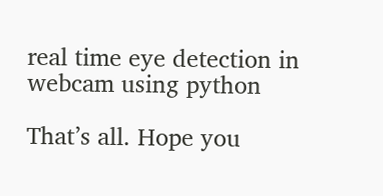real time eye detection in webcam using python

That’s all. Hope you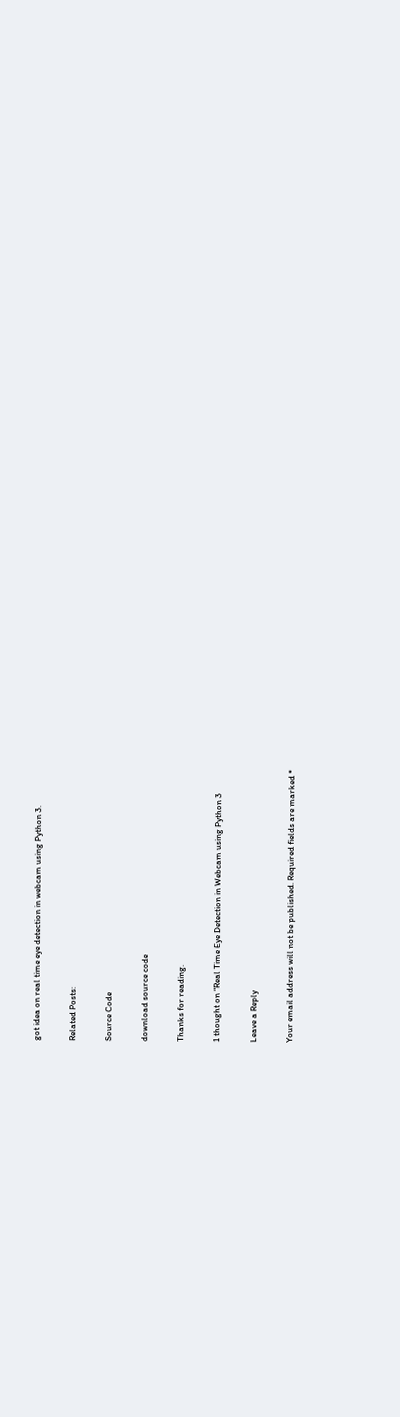got idea on real time eye detection in webcam using Python 3.

Related Posts:

Source Code

download source code

Thanks for reading.

1 thought on “Real Time Eye Detection in Webcam using Python 3

Leave a Reply

Your email address will not be published. Required fields are marked *